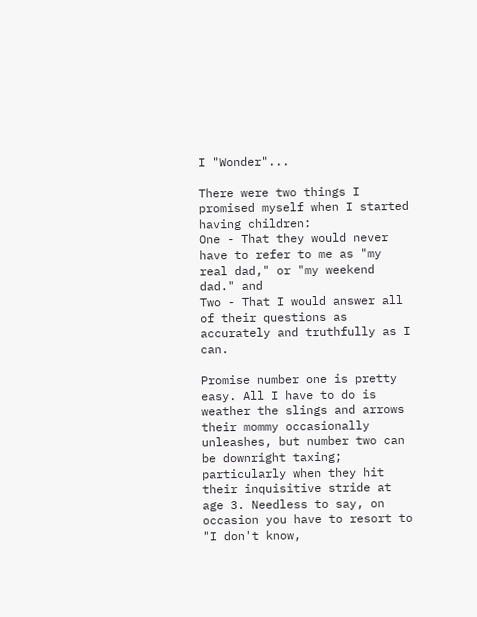I "Wonder"...

There were two things I promised myself when I started having children:
One - That they would never have to refer to me as "my real dad," or "my weekend dad." and
Two - That I would answer all of their questions as accurately and truthfully as I can.

Promise number one is pretty easy. All I have to do is weather the slings and arrows their mommy occasionally unleashes, but number two can be downright taxing; particularly when they hit their inquisitive stride at age 3. Needless to say, on occasion you have to resort to "I don't know,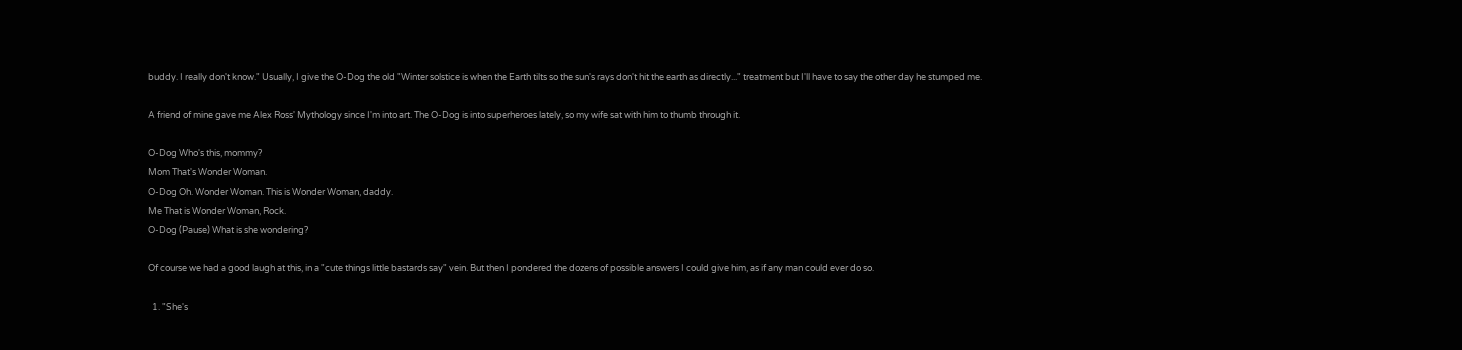buddy. I really don't know." Usually, I give the O-Dog the old "Winter solstice is when the Earth tilts so the sun's rays don't hit the earth as directly..." treatment but I'll have to say the other day he stumped me.

A friend of mine gave me Alex Ross' Mythology since I'm into art. The O-Dog is into superheroes lately, so my wife sat with him to thumb through it.

O-Dog Who's this, mommy?
Mom That's Wonder Woman.
O-Dog Oh. Wonder Woman. This is Wonder Woman, daddy.
Me That is Wonder Woman, Rock.
O-Dog (Pause) What is she wondering?

Of course we had a good laugh at this, in a "cute things little bastards say" vein. But then I pondered the dozens of possible answers I could give him, as if any man could ever do so.

  1. "She's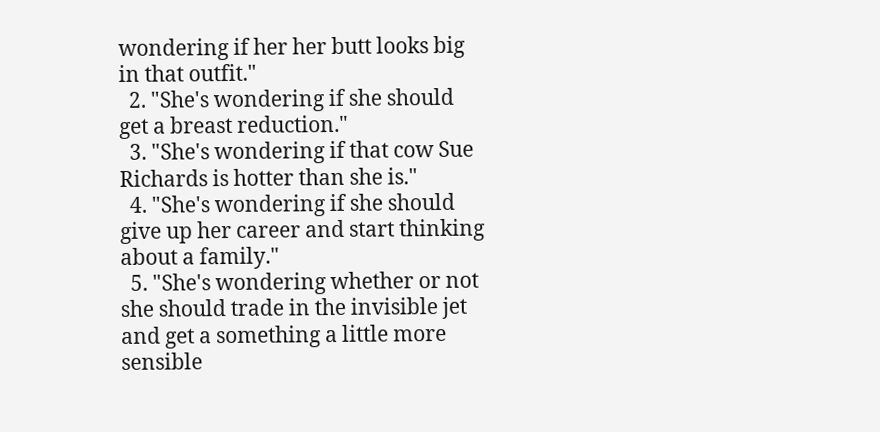wondering if her her butt looks big in that outfit."
  2. "She's wondering if she should get a breast reduction."
  3. "She's wondering if that cow Sue Richards is hotter than she is."
  4. "She's wondering if she should give up her career and start thinking about a family."
  5. "She's wondering whether or not she should trade in the invisible jet and get a something a little more sensible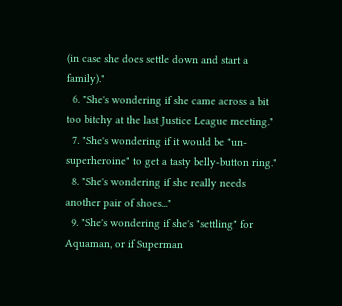(in case she does settle down and start a family)."
  6. "She's wondering if she came across a bit too bitchy at the last Justice League meeting."
  7. "She's wondering if it would be "un-superheroine" to get a tasty belly-button ring."
  8. "She's wondering if she really needs another pair of shoes..."
  9. "She's wondering if she's "settling" for Aquaman, or if Superman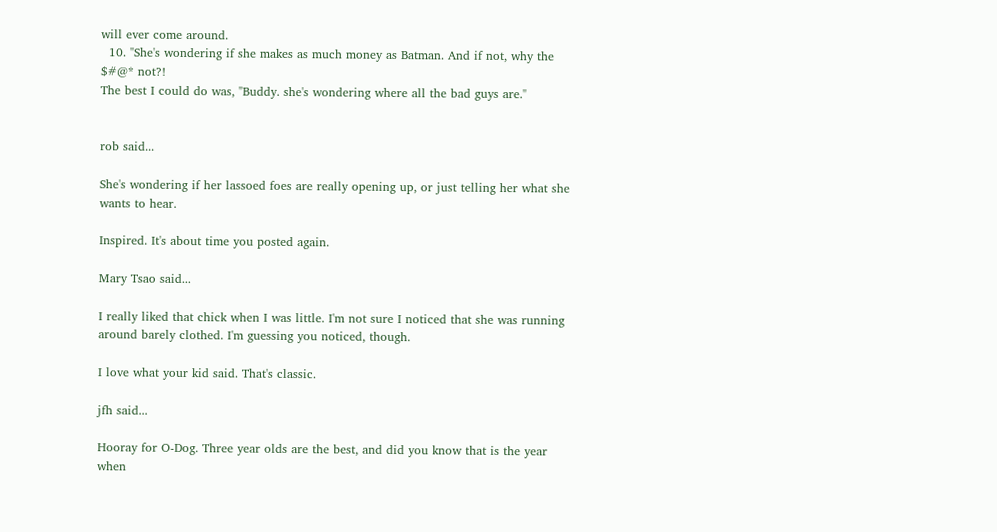will ever come around.
  10. "She's wondering if she makes as much money as Batman. And if not, why the $#@* not?!
The best I could do was, "Buddy. she's wondering where all the bad guys are."


rob said...

She's wondering if her lassoed foes are really opening up, or just telling her what she wants to hear.

Inspired. It's about time you posted again.

Mary Tsao said...

I really liked that chick when I was little. I'm not sure I noticed that she was running around barely clothed. I'm guessing you noticed, though.

I love what your kid said. That's classic.

jfh said...

Hooray for O-Dog. Three year olds are the best, and did you know that is the year when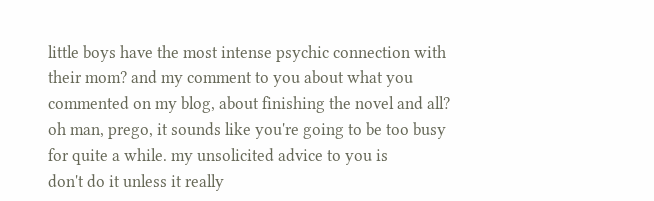little boys have the most intense psychic connection with their mom? and my comment to you about what you commented on my blog, about finishing the novel and all?
oh man, prego, it sounds like you're going to be too busy for quite a while. my unsolicited advice to you is
don't do it unless it really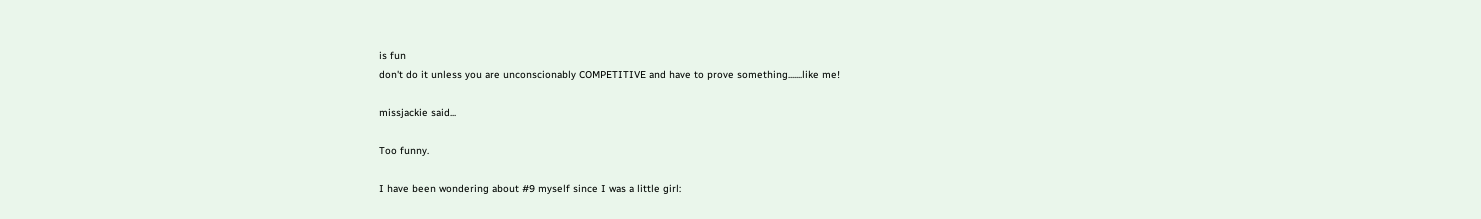is fun
don't do it unless you are unconscionably COMPETITIVE and have to prove something.......like me!

missjackie said...

Too funny.

I have been wondering about #9 myself since I was a little girl: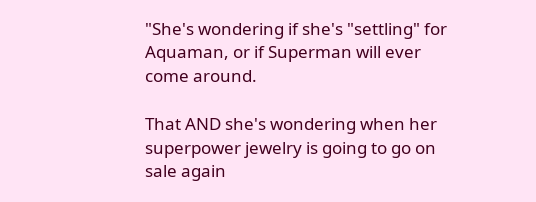"She's wondering if she's "settling" for Aquaman, or if Superman will ever come around.

That AND she's wondering when her superpower jewelry is going to go on sale again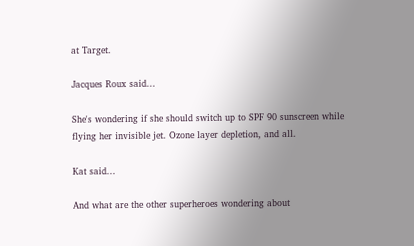at Target.

Jacques Roux said...

She's wondering if she should switch up to SPF 90 sunscreen while flying her invisible jet. Ozone layer depletion, and all.

Kat said...

And what are the other superheroes wondering about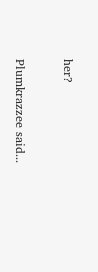her?

Plumkrazzee said...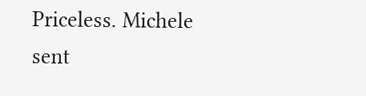Priceless. Michele sent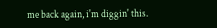me back again, i'm diggin' this.